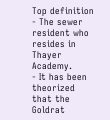Top definition
- The sewer resident who resides in Thayer Academy.
- It has been theorized that the Goldrat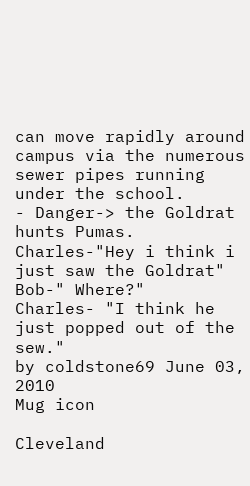can move rapidly around campus via the numerous sewer pipes running under the school.
- Danger-> the Goldrat hunts Pumas.
Charles-"Hey i think i just saw the Goldrat"
Bob-" Where?"
Charles- "I think he just popped out of the sew."
by coldstone69 June 03, 2010
Mug icon

Cleveland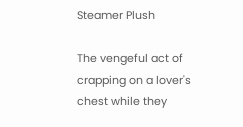Steamer Plush

The vengeful act of crapping on a lover's chest while they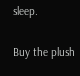sleep.

Buy the plush